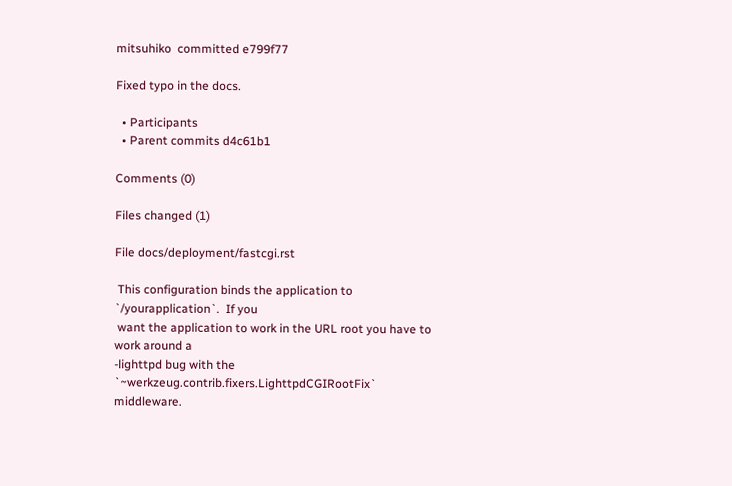mitsuhiko  committed e799f77

Fixed typo in the docs.

  • Participants
  • Parent commits d4c61b1

Comments (0)

Files changed (1)

File docs/deployment/fastcgi.rst

 This configuration binds the application to `/yourapplication`.  If you
 want the application to work in the URL root you have to work around a
-lighttpd bug with the `~werkzeug.contrib.fixers.LighttpdCGIRootFix` middleware.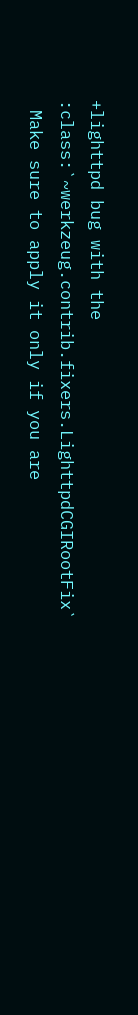+lighttpd bug with the :class:`~werkzeug.contrib.fixers.LighttpdCGIRootFix`
 Make sure to apply it only if you are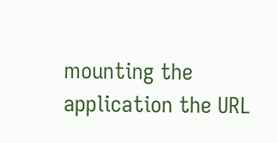mounting the application the URL